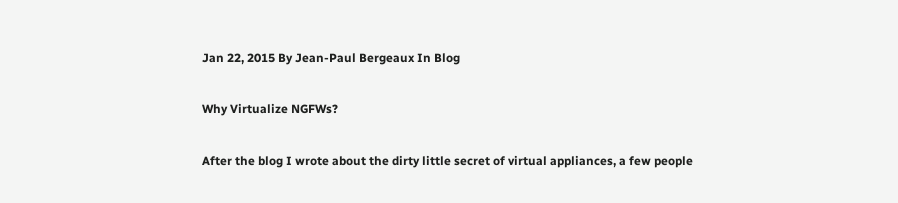Jan 22, 2015 By Jean-Paul Bergeaux In Blog

Why Virtualize NGFWs?

After the blog I wrote about the dirty little secret of virtual appliances, a few people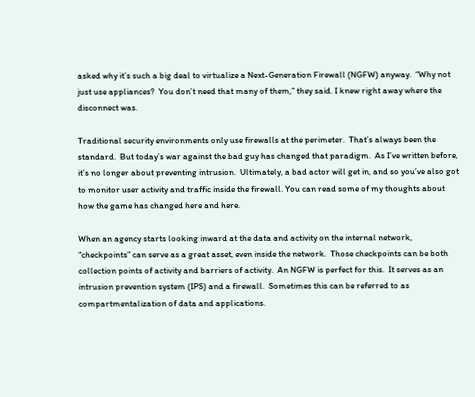asked why it’s such a big deal to virtualize a Next-Generation Firewall (NGFW) anyway.  “Why not just use appliances?  You don’t need that many of them,” they said. I knew right away where the disconnect was.

Traditional security environments only use firewalls at the perimeter.  That’s always been the standard.  But today’s war against the bad guy has changed that paradigm.  As I’ve written before, it’s no longer about preventing intrusion.  Ultimately, a bad actor will get in, and so you’ve also got to monitor user activity and traffic inside the firewall. You can read some of my thoughts about how the game has changed here and here.

When an agency starts looking inward at the data and activity on the internal network, “checkpoints” can serve as a great asset, even inside the network.  Those checkpoints can be both collection points of activity and barriers of activity.  An NGFW is perfect for this.  It serves as an intrusion prevention system (IPS) and a firewall.  Sometimes this can be referred to as compartmentalization of data and applications.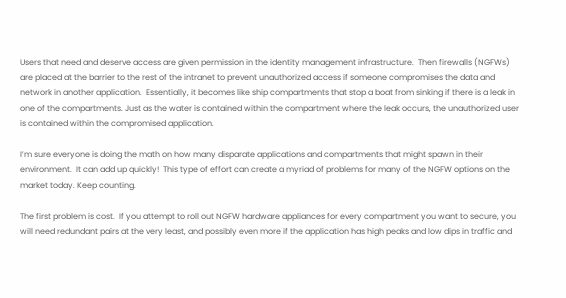Users that need and deserve access are given permission in the identity management infrastructure.  Then firewalls (NGFWs) are placed at the barrier to the rest of the intranet to prevent unauthorized access if someone compromises the data and network in another application.  Essentially, it becomes like ship compartments that stop a boat from sinking if there is a leak in one of the compartments. Just as the water is contained within the compartment where the leak occurs, the unauthorized user is contained within the compromised application.

I’m sure everyone is doing the math on how many disparate applications and compartments that might spawn in their environment.  It can add up quickly!  This type of effort can create a myriad of problems for many of the NGFW options on the market today. Keep counting.

The first problem is cost.  If you attempt to roll out NGFW hardware appliances for every compartment you want to secure, you will need redundant pairs at the very least, and possibly even more if the application has high peaks and low dips in traffic and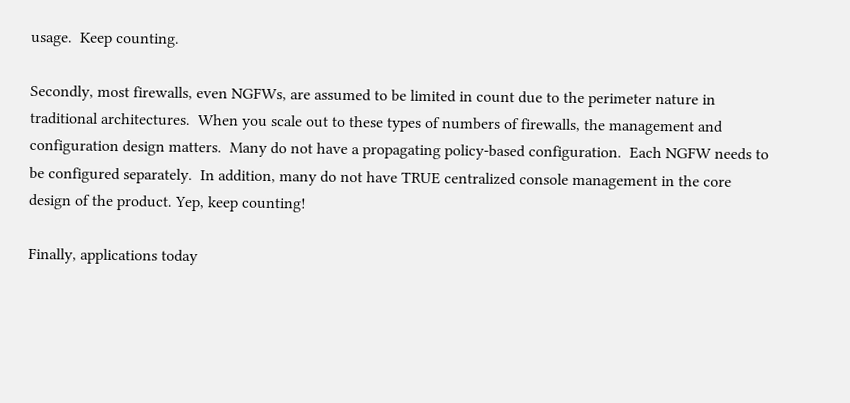usage.  Keep counting.

Secondly, most firewalls, even NGFWs, are assumed to be limited in count due to the perimeter nature in traditional architectures.  When you scale out to these types of numbers of firewalls, the management and configuration design matters.  Many do not have a propagating policy-based configuration.  Each NGFW needs to be configured separately.  In addition, many do not have TRUE centralized console management in the core design of the product. Yep, keep counting!

Finally, applications today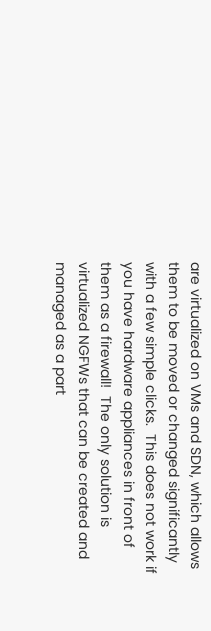are virtualized on VMs and SDN, which allows them to be moved or changed significantly with a few simple clicks.  This does not work if you have hardware appliances in front of them as a firewall!  The only solution is virtualized NGFWs that can be created and managed as a part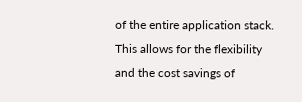of the entire application stack.  This allows for the flexibility and the cost savings of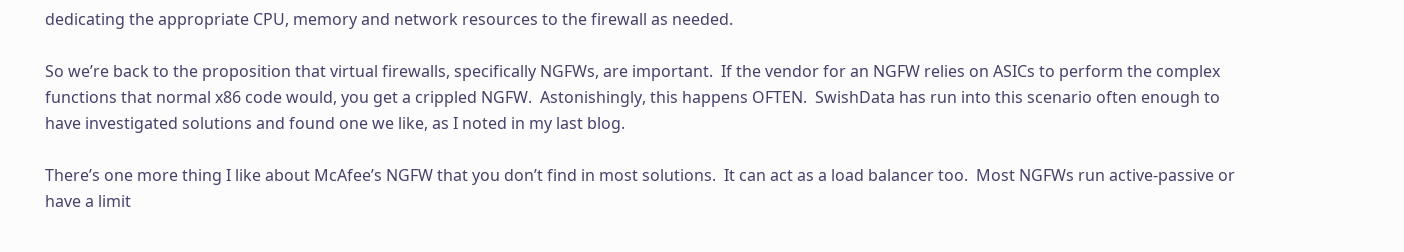dedicating the appropriate CPU, memory and network resources to the firewall as needed.

So we’re back to the proposition that virtual firewalls, specifically NGFWs, are important.  If the vendor for an NGFW relies on ASICs to perform the complex functions that normal x86 code would, you get a crippled NGFW.  Astonishingly, this happens OFTEN.  SwishData has run into this scenario often enough to have investigated solutions and found one we like, as I noted in my last blog.

There’s one more thing I like about McAfee’s NGFW that you don’t find in most solutions.  It can act as a load balancer too.  Most NGFWs run active-passive or have a limit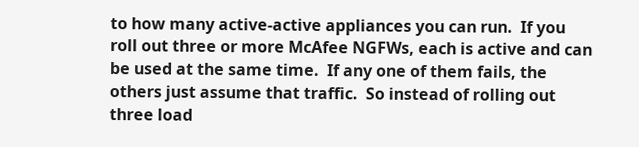to how many active-active appliances you can run.  If you roll out three or more McAfee NGFWs, each is active and can be used at the same time.  If any one of them fails, the others just assume that traffic.  So instead of rolling out three load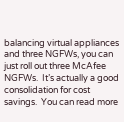balancing virtual appliances and three NGFWs, you can just roll out three McAfee NGFWs.  It’s actually a good consolidation for cost savings.  You can read more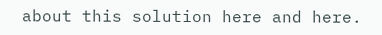about this solution here and here.